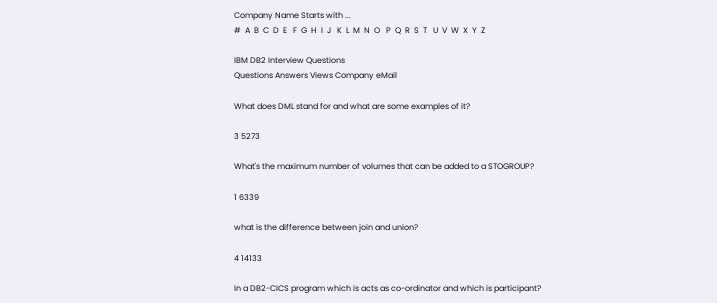Company Name Starts with ...
#  A  B  C  D  E   F  G  H  I  J   K  L  M  N  O   P  Q  R  S  T   U  V  W  X  Y  Z

IBM DB2 Interview Questions
Questions Answers Views Company eMail

What does DML stand for and what are some examples of it?

3 5273

What's the maximum number of volumes that can be added to a STOGROUP?

1 6339

what is the difference between join and union?

4 14133

In a DB2-CICS program which is acts as co-ordinator and which is participant?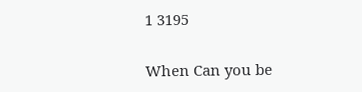1 3195

When Can you be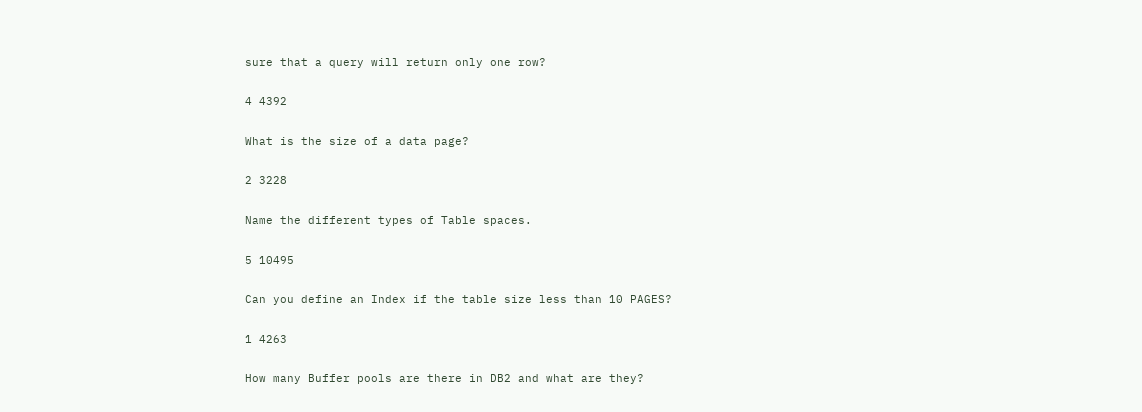sure that a query will return only one row?

4 4392

What is the size of a data page?

2 3228

Name the different types of Table spaces.

5 10495

Can you define an Index if the table size less than 10 PAGES?

1 4263

How many Buffer pools are there in DB2 and what are they?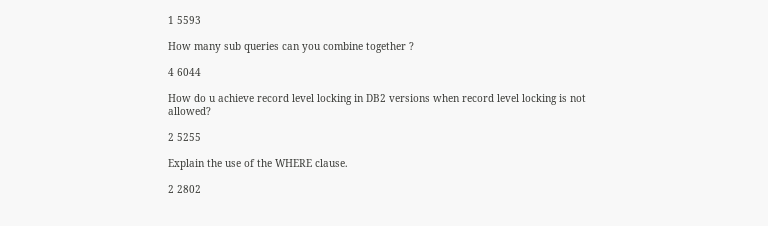1 5593

How many sub queries can you combine together ?

4 6044

How do u achieve record level locking in DB2 versions when record level locking is not allowed?

2 5255

Explain the use of the WHERE clause.

2 2802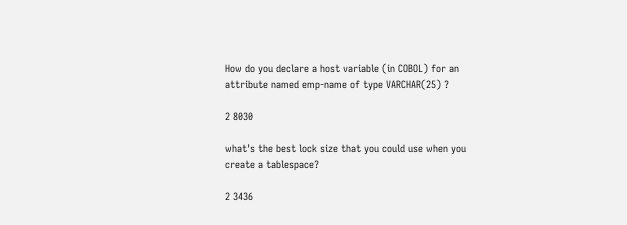How do you declare a host variable (in COBOL) for an attribute named emp-name of type VARCHAR(25) ?

2 8030

what's the best lock size that you could use when you create a tablespace?

2 3436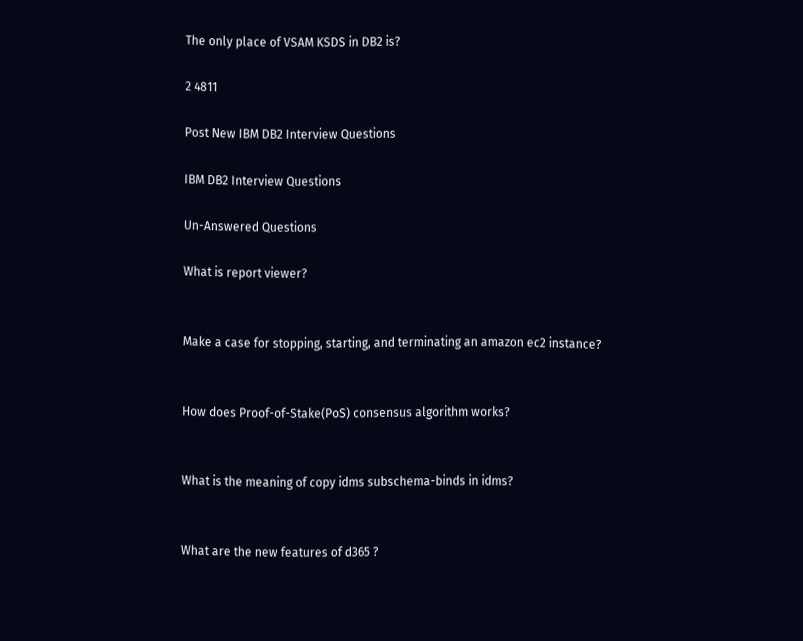The only place of VSAM KSDS in DB2 is?

2 4811

Post New IBM DB2 Interview Questions

IBM DB2 Interview Questions

Un-Answered Questions

What is report viewer?


Make a case for stopping, starting, and terminating an amazon ec2 instance?


How does Proof-of-Stake(PoS) consensus algorithm works?


What is the meaning of copy idms subschema-binds in idms?


What are the new features of d365 ?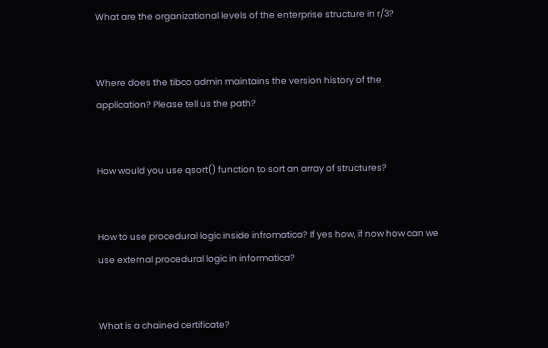What are the organizational levels of the enterprise structure in r/3?


Where does the tibco admin maintains the version history of the application? Please tell us the path?


How would you use qsort() function to sort an array of structures?


How to use procedural logic inside infromatica? If yes how, if now how can we use external procedural logic in informatica?


What is a chained certificate?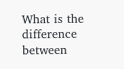What is the difference between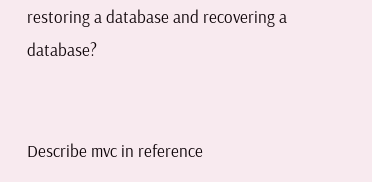restoring a database and recovering a database?


Describe mvc in reference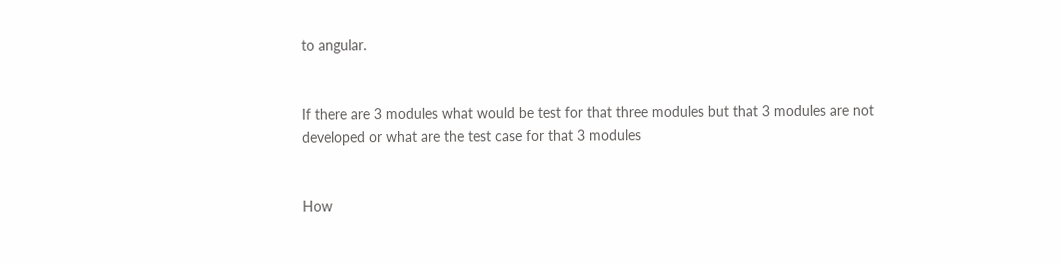to angular.


If there are 3 modules what would be test for that three modules but that 3 modules are not developed or what are the test case for that 3 modules


How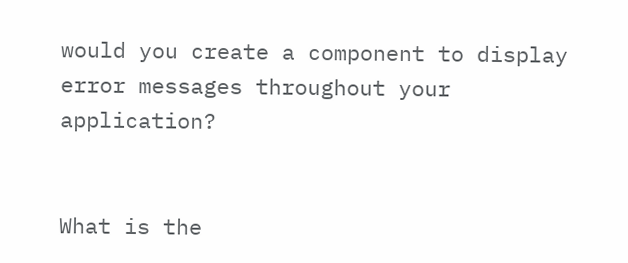would you create a component to display error messages throughout your application?


What is the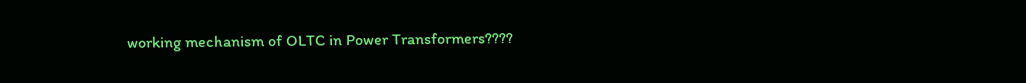working mechanism of OLTC in Power Transformers????